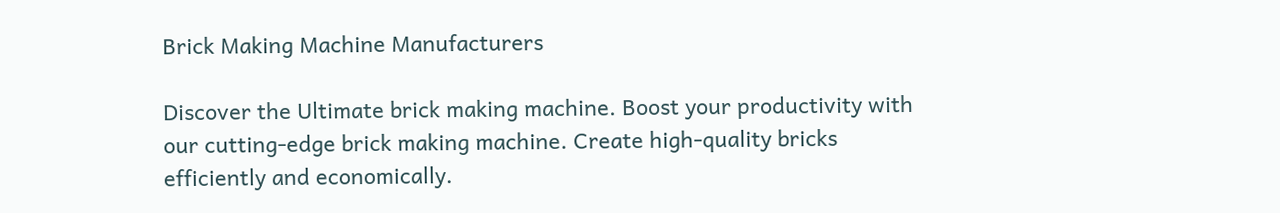Brick Making Machine Manufacturers

Discover the Ultimate brick making machine. Boost your productivity with our cutting-edge brick making machine. Create high-quality bricks efficiently and economically.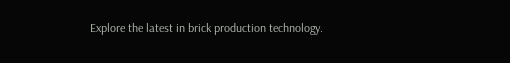Explore the latest in brick production technology.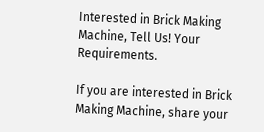Interested in Brick Making Machine, Tell Us! Your Requirements.

If you are interested in Brick Making Machine, share your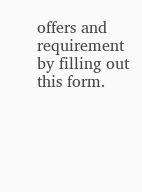offers and requirement by filling out this form.